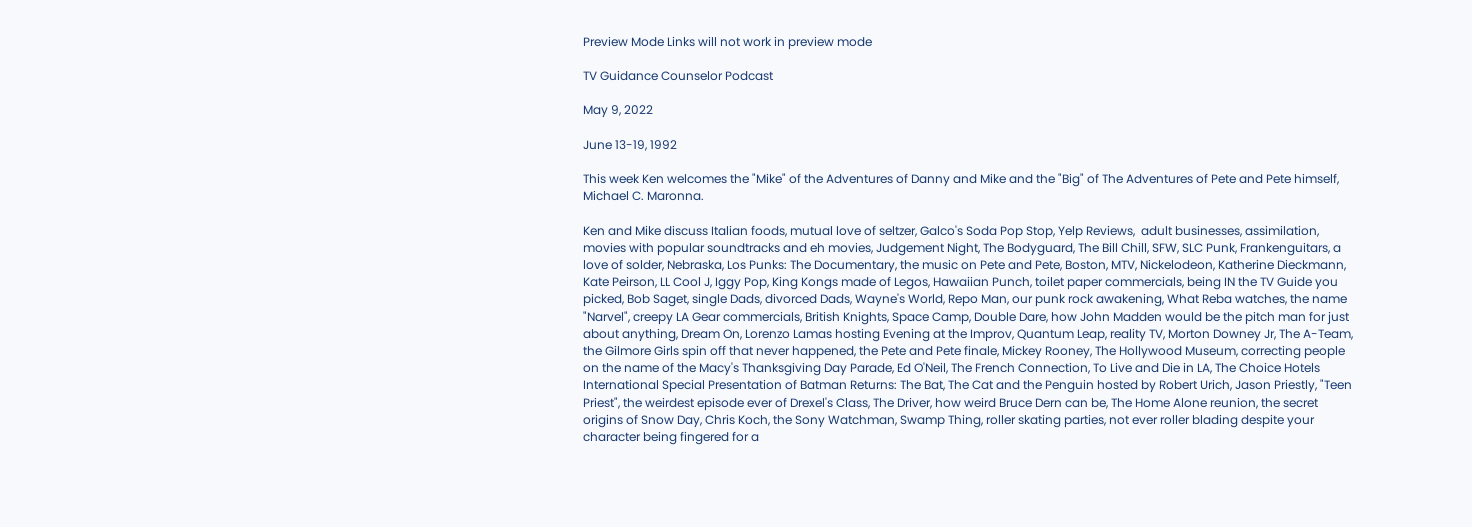Preview Mode Links will not work in preview mode

TV Guidance Counselor Podcast

May 9, 2022

June 13-19, 1992

This week Ken welcomes the "Mike" of the Adventures of Danny and Mike and the "Big" of The Adventures of Pete and Pete himself, Michael C. Maronna.

Ken and Mike discuss Italian foods, mutual love of seltzer, Galco's Soda Pop Stop, Yelp Reviews,  adult businesses, assimilation, movies with popular soundtracks and eh movies, Judgement Night, The Bodyguard, The Bill Chill, SFW, SLC Punk, Frankenguitars, a love of solder, Nebraska, Los Punks: The Documentary, the music on Pete and Pete, Boston, MTV, Nickelodeon, Katherine Dieckmann, Kate Peirson, LL Cool J, Iggy Pop, King Kongs made of Legos, Hawaiian Punch, toilet paper commercials, being IN the TV Guide you picked, Bob Saget, single Dads, divorced Dads, Wayne's World, Repo Man, our punk rock awakening, What Reba watches, the name "Narvel", creepy LA Gear commercials, British Knights, Space Camp, Double Dare, how John Madden would be the pitch man for just about anything, Dream On, Lorenzo Lamas hosting Evening at the Improv, Quantum Leap, reality TV, Morton Downey Jr, The A-Team, the Gilmore Girls spin off that never happened, the Pete and Pete finale, Mickey Rooney, The Hollywood Museum, correcting people on the name of the Macy's Thanksgiving Day Parade, Ed O'Neil, The French Connection, To Live and Die in LA, The Choice Hotels International Special Presentation of Batman Returns: The Bat, The Cat and the Penguin hosted by Robert Urich, Jason Priestly, "Teen Priest", the weirdest episode ever of Drexel's Class, The Driver, how weird Bruce Dern can be, The Home Alone reunion, the secret origins of Snow Day, Chris Koch, the Sony Watchman, Swamp Thing, roller skating parties, not ever roller blading despite your character being fingered for a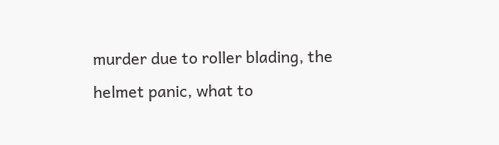murder due to roller blading, the helmet panic, what to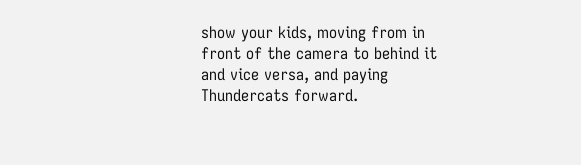show your kids, moving from in front of the camera to behind it and vice versa, and paying Thundercats forward.